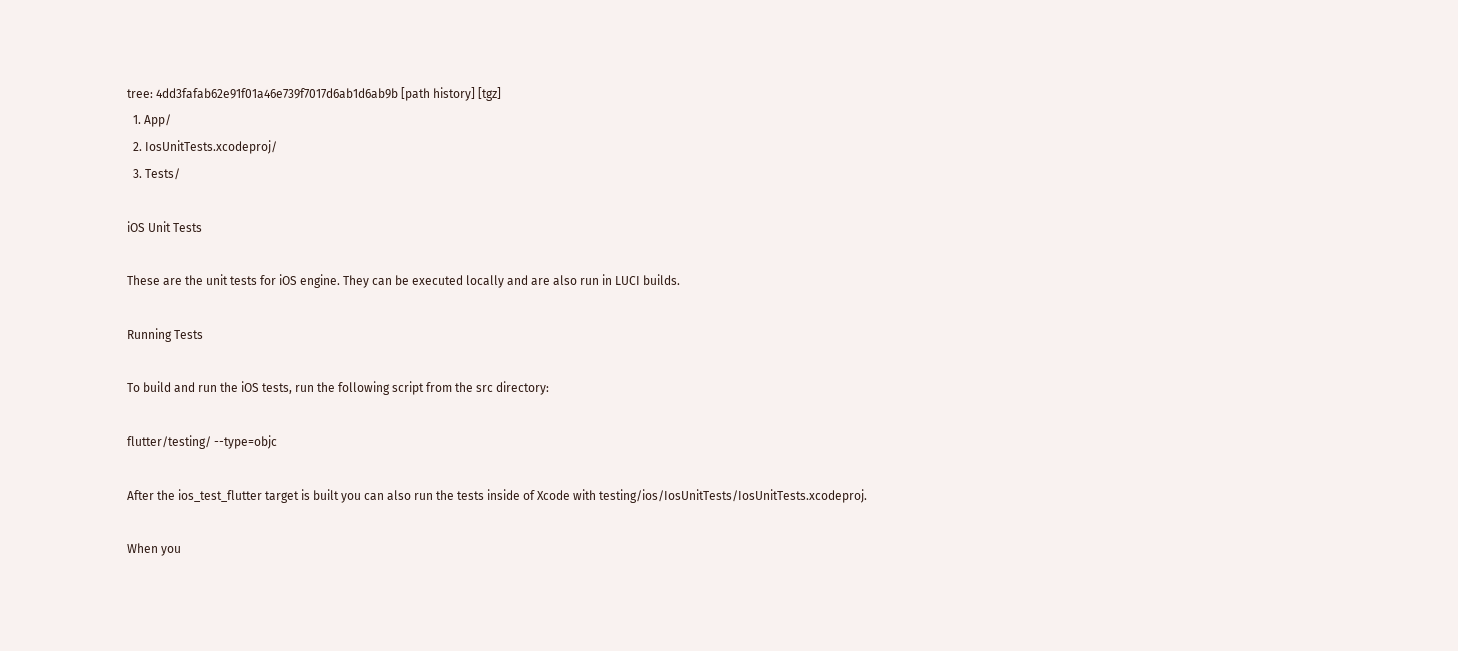tree: 4dd3fafab62e91f01a46e739f7017d6ab1d6ab9b [path history] [tgz]
  1. App/
  2. IosUnitTests.xcodeproj/
  3. Tests/

iOS Unit Tests

These are the unit tests for iOS engine. They can be executed locally and are also run in LUCI builds.

Running Tests

To build and run the iOS tests, run the following script from the src directory:

flutter/testing/ --type=objc

After the ios_test_flutter target is built you can also run the tests inside of Xcode with testing/ios/IosUnitTests/IosUnitTests.xcodeproj.

When you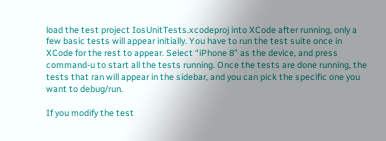load the test project IosUnitTests.xcodeproj into XCode after running, only a few basic tests will appear initially. You have to run the test suite once in XCode for the rest to appear. Select “iPhone 8” as the device, and press command-u to start all the tests running. Once the tests are done running, the tests that ran will appear in the sidebar, and you can pick the specific one you want to debug/run.

If you modify the test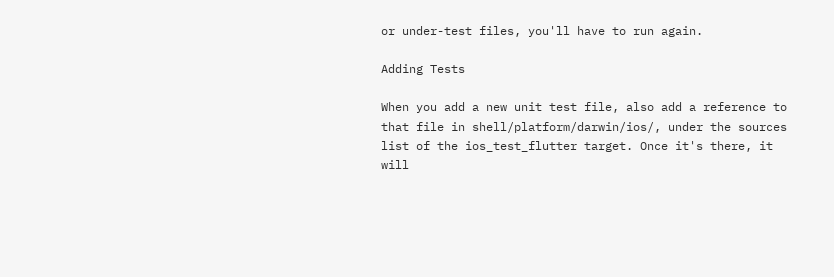or under-test files, you'll have to run again.

Adding Tests

When you add a new unit test file, also add a reference to that file in shell/platform/darwin/ios/, under the sources list of the ios_test_flutter target. Once it's there, it will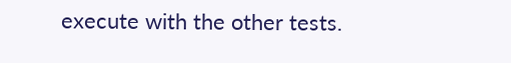execute with the other tests.